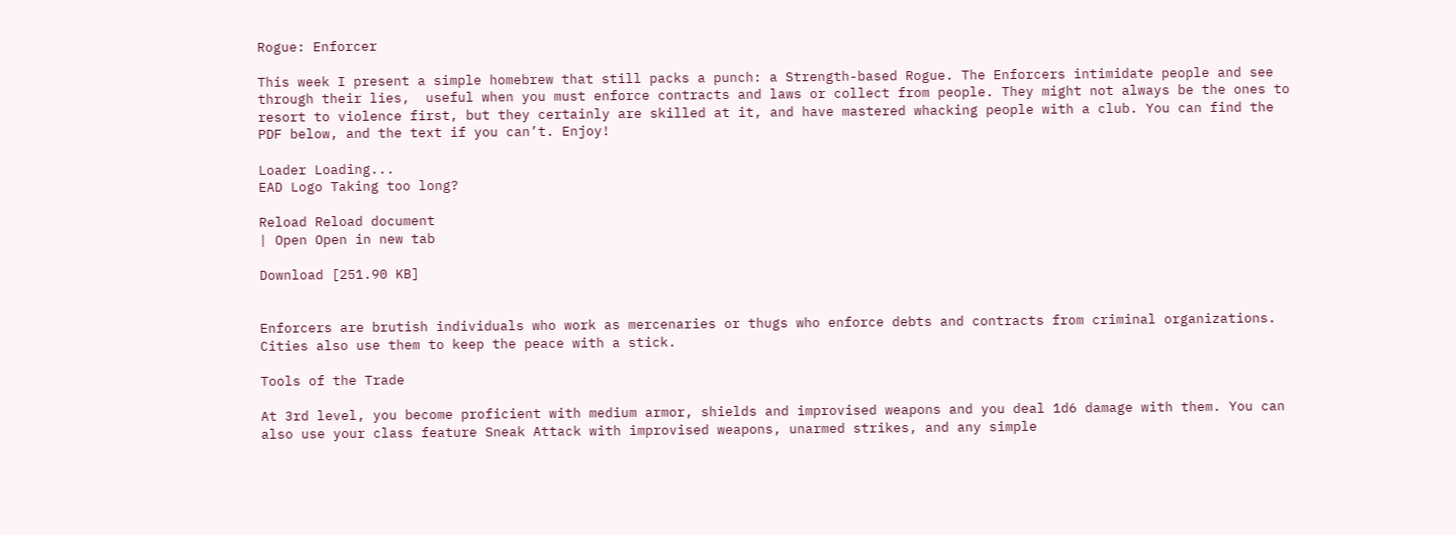Rogue: Enforcer

This week I present a simple homebrew that still packs a punch: a Strength-based Rogue. The Enforcers intimidate people and see through their lies,  useful when you must enforce contracts and laws or collect from people. They might not always be the ones to resort to violence first, but they certainly are skilled at it, and have mastered whacking people with a club. You can find the PDF below, and the text if you can’t. Enjoy!

Loader Loading...
EAD Logo Taking too long?

Reload Reload document
| Open Open in new tab

Download [251.90 KB]


Enforcers are brutish individuals who work as mercenaries or thugs who enforce debts and contracts from criminal organizations. Cities also use them to keep the peace with a stick.

Tools of the Trade

At 3rd level, you become proficient with medium armor, shields and improvised weapons and you deal 1d6 damage with them. You can also use your class feature Sneak Attack with improvised weapons, unarmed strikes, and any simple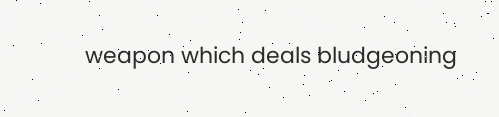weapon which deals bludgeoning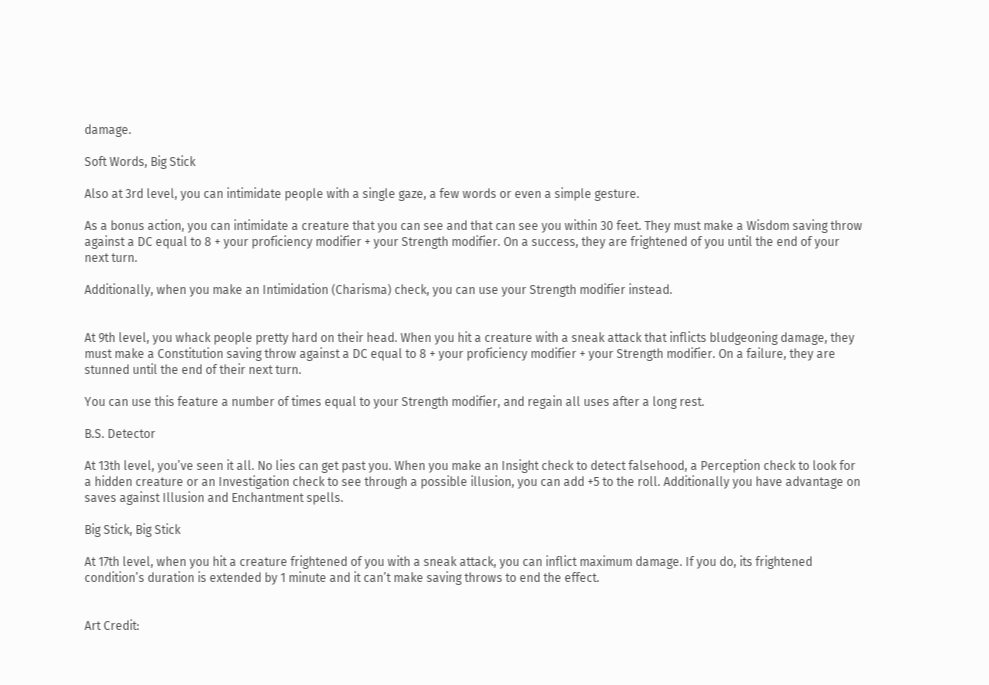damage.

Soft Words, Big Stick

Also at 3rd level, you can intimidate people with a single gaze, a few words or even a simple gesture.

As a bonus action, you can intimidate a creature that you can see and that can see you within 30 feet. They must make a Wisdom saving throw against a DC equal to 8 + your proficiency modifier + your Strength modifier. On a success, they are frightened of you until the end of your next turn.

Additionally, when you make an Intimidation (Charisma) check, you can use your Strength modifier instead.


At 9th level, you whack people pretty hard on their head. When you hit a creature with a sneak attack that inflicts bludgeoning damage, they must make a Constitution saving throw against a DC equal to 8 + your proficiency modifier + your Strength modifier. On a failure, they are stunned until the end of their next turn.

You can use this feature a number of times equal to your Strength modifier, and regain all uses after a long rest.

B.S. Detector

At 13th level, you’ve seen it all. No lies can get past you. When you make an Insight check to detect falsehood, a Perception check to look for a hidden creature or an Investigation check to see through a possible illusion, you can add +5 to the roll. Additionally you have advantage on saves against Illusion and Enchantment spells.

Big Stick, Big Stick

At 17th level, when you hit a creature frightened of you with a sneak attack, you can inflict maximum damage. If you do, its frightened condition’s duration is extended by 1 minute and it can’t make saving throws to end the effect.


Art Credit: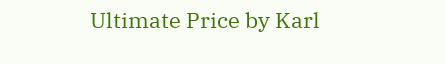Ultimate Price by Karl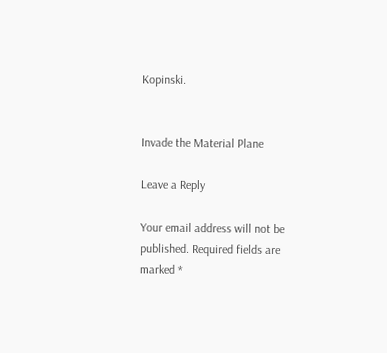Kopinski.


Invade the Material Plane

Leave a Reply

Your email address will not be published. Required fields are marked *